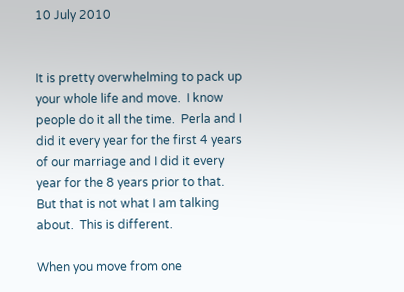10 July 2010


It is pretty overwhelming to pack up your whole life and move.  I know people do it all the time.  Perla and I did it every year for the first 4 years of our marriage and I did it every year for the 8 years prior to that.  But that is not what I am talking about.  This is different.

When you move from one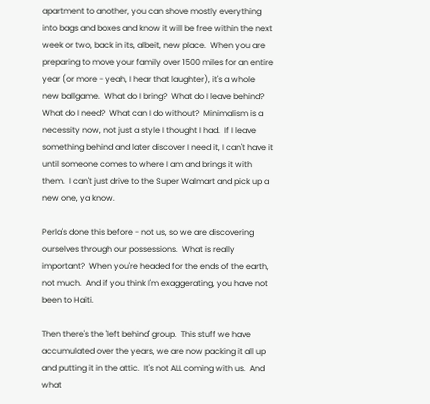apartment to another, you can shove mostly everything into bags and boxes and know it will be free within the next week or two, back in its, albeit, new place.  When you are preparing to move your family over 1500 miles for an entire year (or more - yeah, I hear that laughter), it's a whole new ballgame.  What do I bring?  What do I leave behind?  What do I need?  What can I do without?  Minimalism is a necessity now, not just a style I thought I had.  If I leave something behind and later discover I need it, I can't have it until someone comes to where I am and brings it with them.  I can't just drive to the Super Walmart and pick up a new one, ya know.

Perla's done this before - not us, so we are discovering ourselves through our possessions.  What is really important?  When you're headed for the ends of the earth, not much.  And if you think I'm exaggerating, you have not been to Haiti.

Then there's the 'left behind' group.  This stuff we have accumulated over the years, we are now packing it all up and putting it in the attic.  It's not ALL coming with us.  And what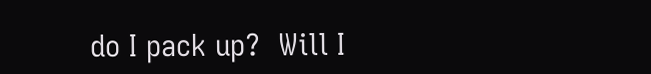do I pack up?  Will I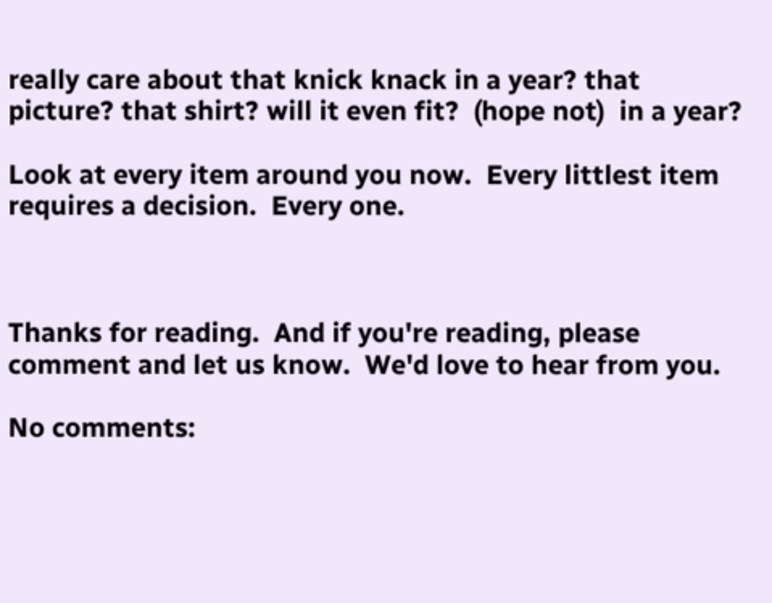really care about that knick knack in a year? that picture? that shirt? will it even fit?  (hope not)  in a year?

Look at every item around you now.  Every littlest item requires a decision.  Every one.



Thanks for reading.  And if you're reading, please comment and let us know.  We'd love to hear from you.

No comments: